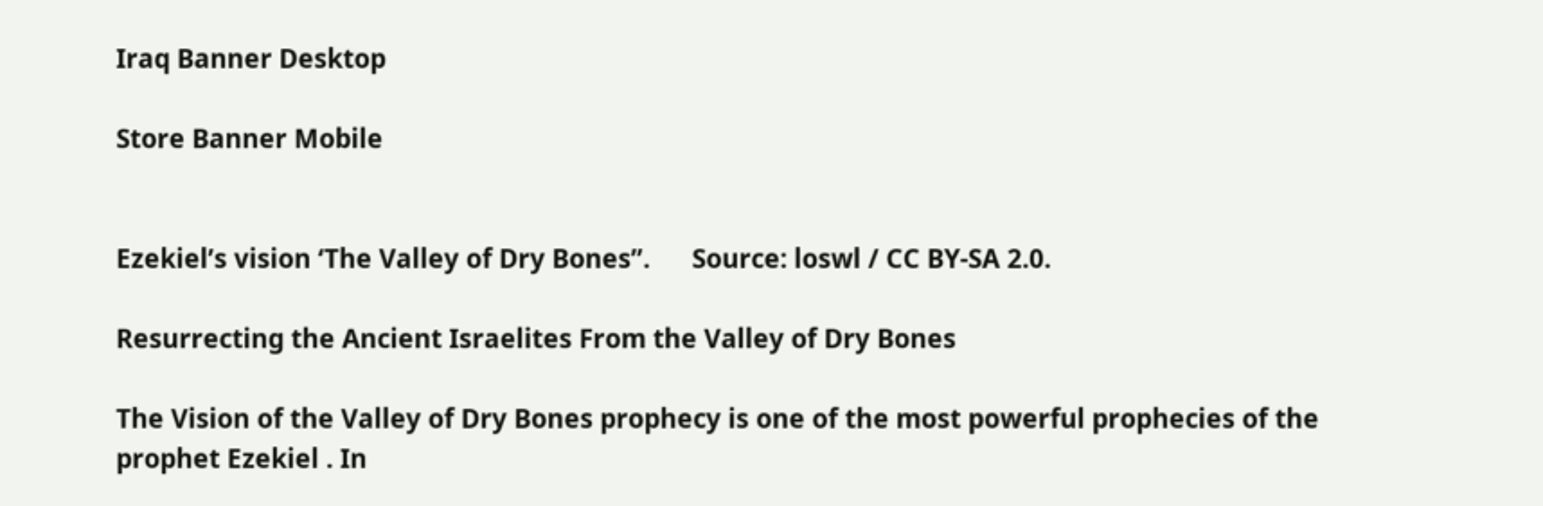Iraq Banner Desktop

Store Banner Mobile


Ezekiel’s vision ‘The Valley of Dry Bones”.      Source: loswl / CC BY-SA 2.0.

Resurrecting the Ancient Israelites From the Valley of Dry Bones

The Vision of the Valley of Dry Bones prophecy is one of the most powerful prophecies of the prophet Ezekiel . In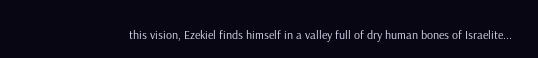this vision, Ezekiel finds himself in a valley full of dry human bones of Israelite...